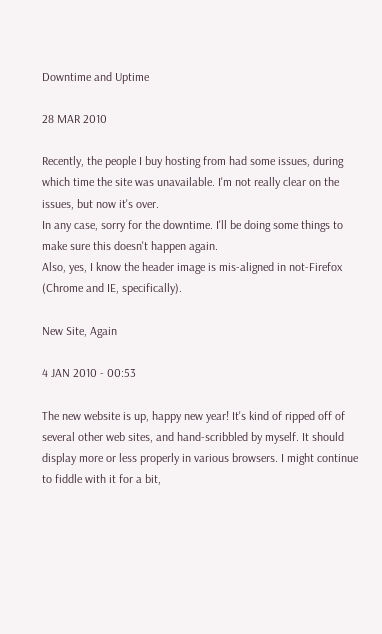Downtime and Uptime

28 MAR 2010

Recently, the people I buy hosting from had some issues, during which time the site was unavailable. I'm not really clear on the issues, but now it's over.
In any case, sorry for the downtime. I'll be doing some things to make sure this doesn't happen again.
Also, yes, I know the header image is mis-aligned in not-Firefox (Chrome and IE, specifically).

New Site, Again

4 JAN 2010 - 00:53

The new website is up, happy new year! It's kind of ripped off of several other web sites, and hand-scribbled by myself. It should display more or less properly in various browsers. I might continue to fiddle with it for a bit,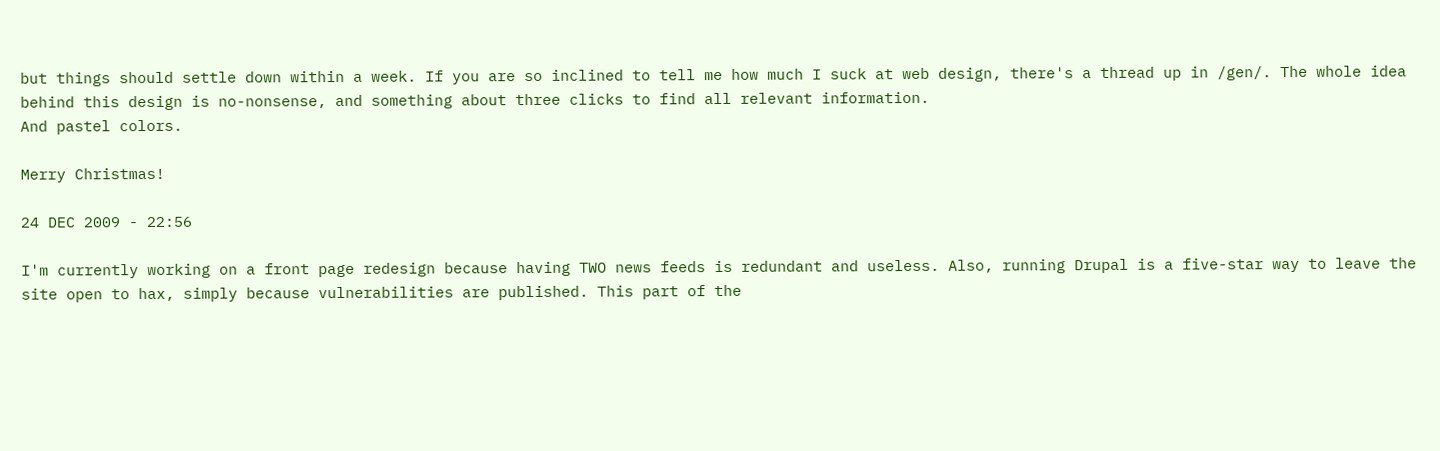but things should settle down within a week. If you are so inclined to tell me how much I suck at web design, there's a thread up in /gen/. The whole idea behind this design is no-nonsense, and something about three clicks to find all relevant information.
And pastel colors.

Merry Christmas!

24 DEC 2009 - 22:56

I'm currently working on a front page redesign because having TWO news feeds is redundant and useless. Also, running Drupal is a five-star way to leave the site open to hax, simply because vulnerabilities are published. This part of the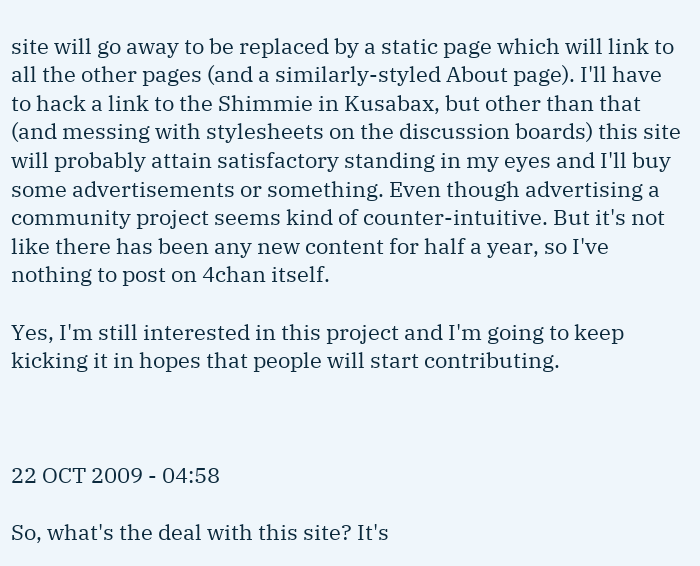site will go away to be replaced by a static page which will link to all the other pages (and a similarly-styled About page). I'll have to hack a link to the Shimmie in Kusabax, but other than that (and messing with stylesheets on the discussion boards) this site will probably attain satisfactory standing in my eyes and I'll buy some advertisements or something. Even though advertising a community project seems kind of counter-intuitive. But it's not like there has been any new content for half a year, so I've nothing to post on 4chan itself.

Yes, I'm still interested in this project and I'm going to keep kicking it in hopes that people will start contributing.



22 OCT 2009 - 04:58

So, what's the deal with this site? It's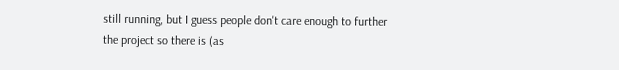still running, but I guess people don't care enough to further the project so there is (as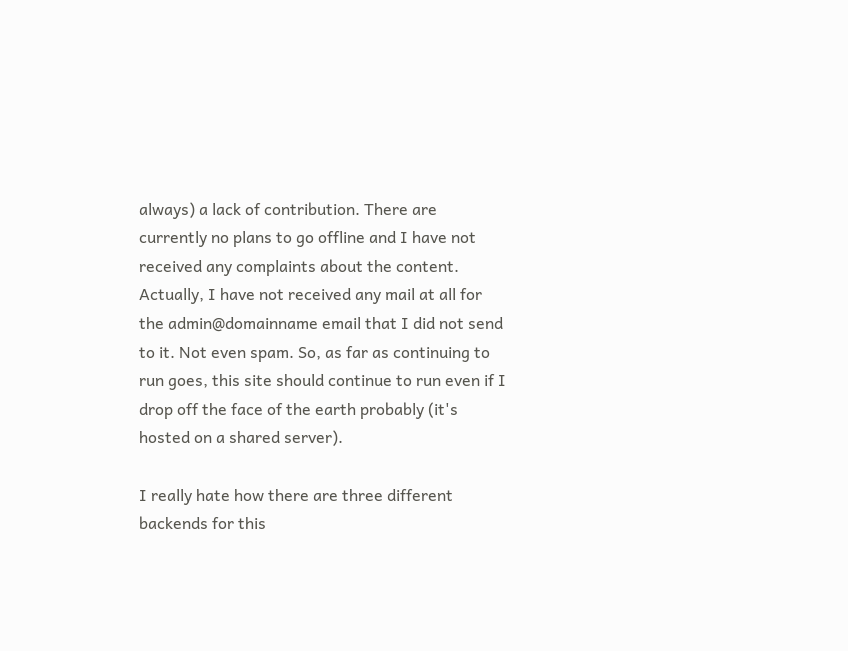always) a lack of contribution. There are currently no plans to go offline and I have not received any complaints about the content. Actually, I have not received any mail at all for the admin@domainname email that I did not send to it. Not even spam. So, as far as continuing to run goes, this site should continue to run even if I drop off the face of the earth probably (it's hosted on a shared server).

I really hate how there are three different backends for this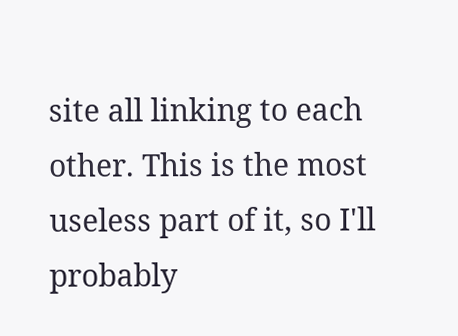site all linking to each other. This is the most useless part of it, so I'll probably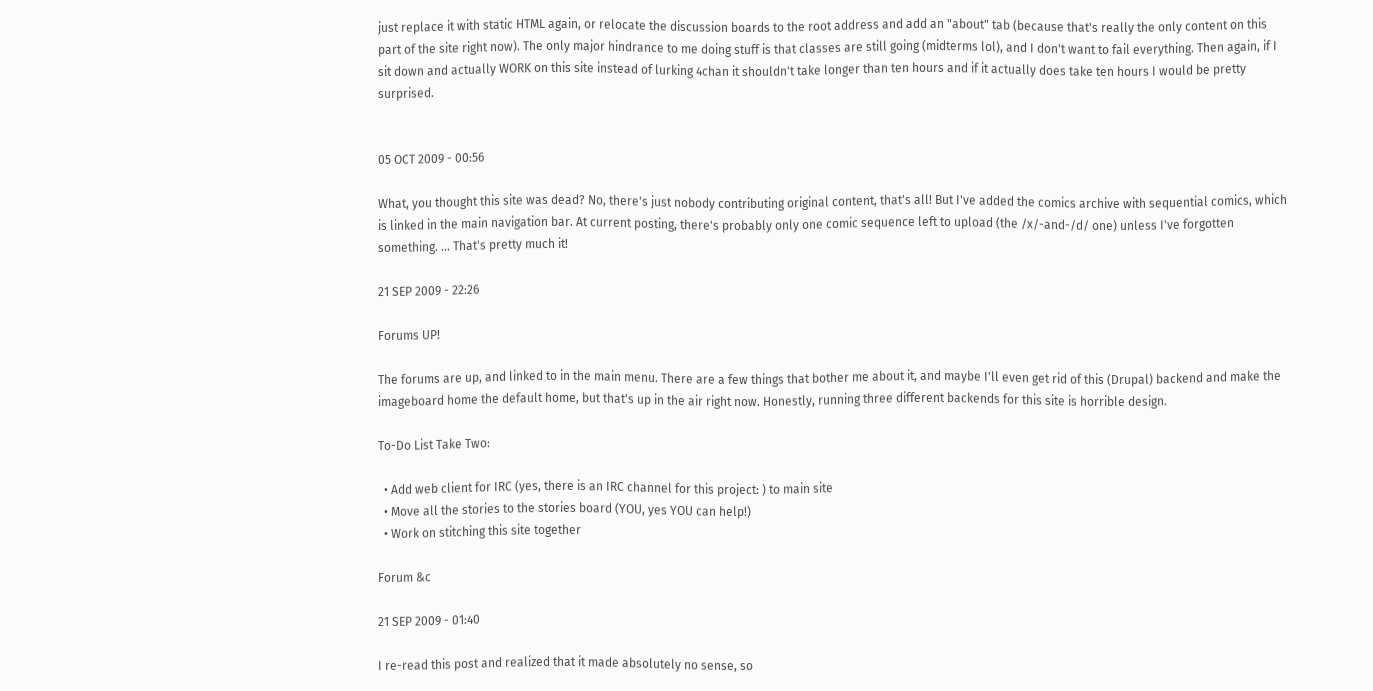just replace it with static HTML again, or relocate the discussion boards to the root address and add an "about" tab (because that's really the only content on this part of the site right now). The only major hindrance to me doing stuff is that classes are still going (midterms lol), and I don't want to fail everything. Then again, if I sit down and actually WORK on this site instead of lurking 4chan it shouldn't take longer than ten hours and if it actually does take ten hours I would be pretty surprised.


05 OCT 2009 - 00:56

What, you thought this site was dead? No, there's just nobody contributing original content, that's all! But I've added the comics archive with sequential comics, which is linked in the main navigation bar. At current posting, there's probably only one comic sequence left to upload (the /x/-and-/d/ one) unless I've forgotten something. ... That's pretty much it!

21 SEP 2009 - 22:26

Forums UP!

The forums are up, and linked to in the main menu. There are a few things that bother me about it, and maybe I'll even get rid of this (Drupal) backend and make the imageboard home the default home, but that's up in the air right now. Honestly, running three different backends for this site is horrible design.

To-Do List Take Two:

  • Add web client for IRC (yes, there is an IRC channel for this project: ) to main site
  • Move all the stories to the stories board (YOU, yes YOU can help!)
  • Work on stitching this site together

Forum &c

21 SEP 2009 - 01:40

I re-read this post and realized that it made absolutely no sense, so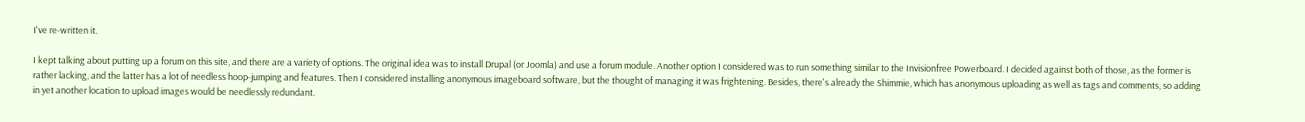I've re-written it.

I kept talking about putting up a forum on this site, and there are a variety of options. The original idea was to install Drupal (or Joomla) and use a forum module. Another option I considered was to run something similar to the Invisionfree Powerboard. I decided against both of those, as the former is rather lacking, and the latter has a lot of needless hoop-jumping and features. Then I considered installing anonymous imageboard software, but the thought of managing it was frightening. Besides, there's already the Shimmie, which has anonymous uploading as well as tags and comments, so adding in yet another location to upload images would be needlessly redundant.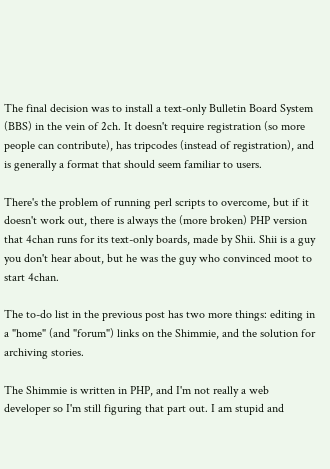The final decision was to install a text-only Bulletin Board System (BBS) in the vein of 2ch. It doesn't require registration (so more people can contribute), has tripcodes (instead of registration), and is generally a format that should seem familiar to users.

There's the problem of running perl scripts to overcome, but if it doesn't work out, there is always the (more broken) PHP version that 4chan runs for its text-only boards, made by Shii. Shii is a guy you don't hear about, but he was the guy who convinced moot to start 4chan.

The to-do list in the previous post has two more things: editing in a "home" (and "forum") links on the Shimmie, and the solution for archiving stories.

The Shimmie is written in PHP, and I'm not really a web developer so I'm still figuring that part out. I am stupid and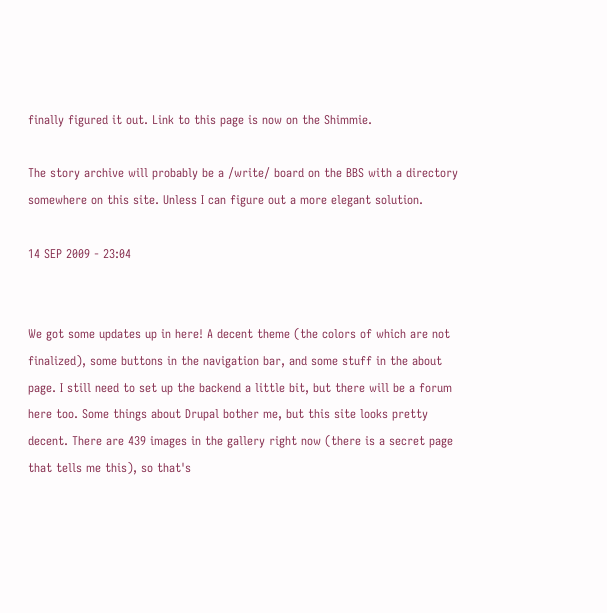finally figured it out. Link to this page is now on the Shimmie.

The story archive will probably be a /write/ board on the BBS with a directory somewhere on this site. Unless I can figure out a more elegant solution.

14 SEP 2009 - 23:04


We got some updates up in here! A decent theme (the colors of which are not finalized), some buttons in the navigation bar, and some stuff in the about page. I still need to set up the backend a little bit, but there will be a forum here too. Some things about Drupal bother me, but this site looks pretty decent. There are 439 images in the gallery right now (there is a secret page that tells me this), so that's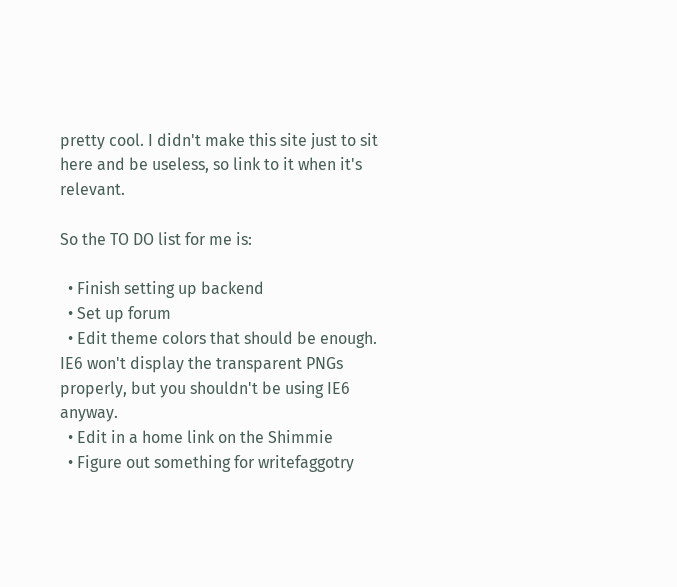pretty cool. I didn't make this site just to sit here and be useless, so link to it when it's relevant.

So the TO DO list for me is:

  • Finish setting up backend
  • Set up forum
  • Edit theme colors that should be enough. IE6 won't display the transparent PNGs properly, but you shouldn't be using IE6 anyway.
  • Edit in a home link on the Shimmie
  • Figure out something for writefaggotry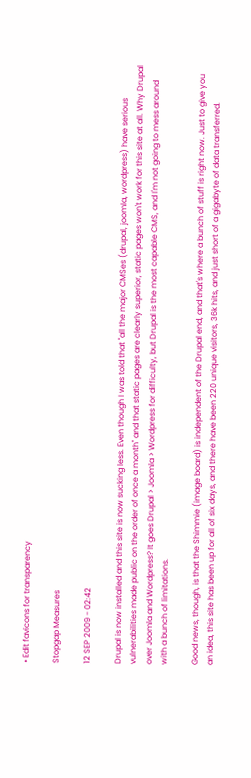• Edit favicons for transparency

Stopgap Measures

12 SEP 2009 - 02:42

Drupal is now installed and this site is now sucking less. Even though I was told that "all the major CMSes (drupal, joomla, wordpress) have serious vulnerabilities made public on the order of once a month" and that static pages are clearly superior, static pages won't work for this site at all. Why Drupal over Joomla and Wordpress? It goes Drupal > Joomla > Wordpress for difficulty, but Drupal is the most capable CMS, and I'm not going to mess around with a bunch of limitations.

Good news, though, is that the Shimmie (image board) is independent of the Drupal end, and that's where a bunch of stuff is right now. Just to give you an idea, this site has been up for all of six days, and there have been 220 unique visitors, 36k hits, and just short of a gigabyte of data transferred.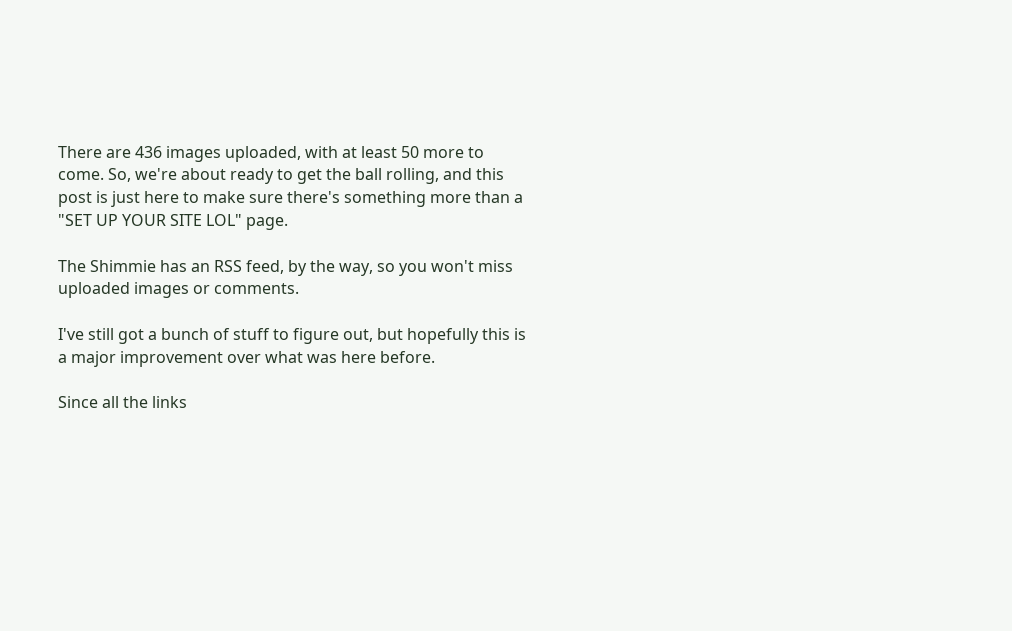There are 436 images uploaded, with at least 50 more to come. So, we're about ready to get the ball rolling, and this post is just here to make sure there's something more than a "SET UP YOUR SITE LOL" page.

The Shimmie has an RSS feed, by the way, so you won't miss uploaded images or comments.

I've still got a bunch of stuff to figure out, but hopefully this is a major improvement over what was here before.

Since all the links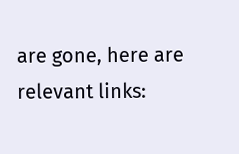are gone, here are relevant links: